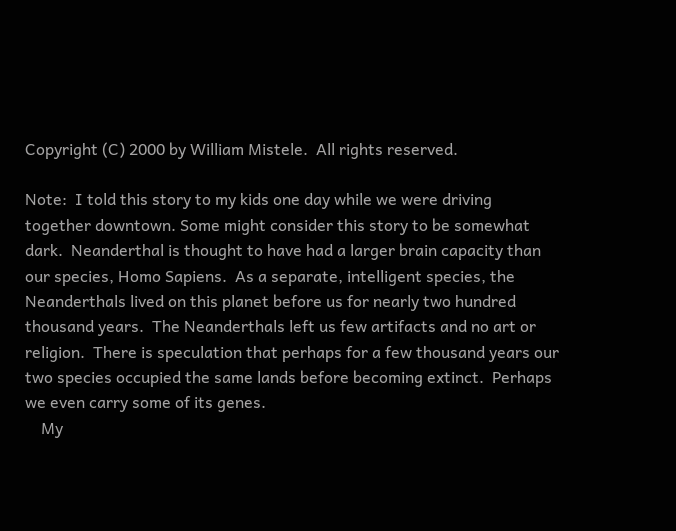Copyright (C) 2000 by William Mistele.  All rights reserved.

Note:  I told this story to my kids one day while we were driving
together downtown. Some might consider this story to be somewhat
dark.  Neanderthal is thought to have had a larger brain capacity than
our species, Homo Sapiens.  As a separate, intelligent species, the
Neanderthals lived on this planet before us for nearly two hundred
thousand years.  The Neanderthals left us few artifacts and no art or
religion.  There is speculation that perhaps for a few thousand years our
two species occupied the same lands before becoming extinct.  Perhaps
we even carry some of its genes.
    My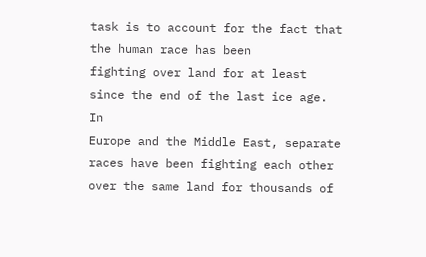task is to account for the fact that the human race has been
fighting over land for at least since the end of the last ice age.  In
Europe and the Middle East, separate races have been fighting each other
over the same land for thousands of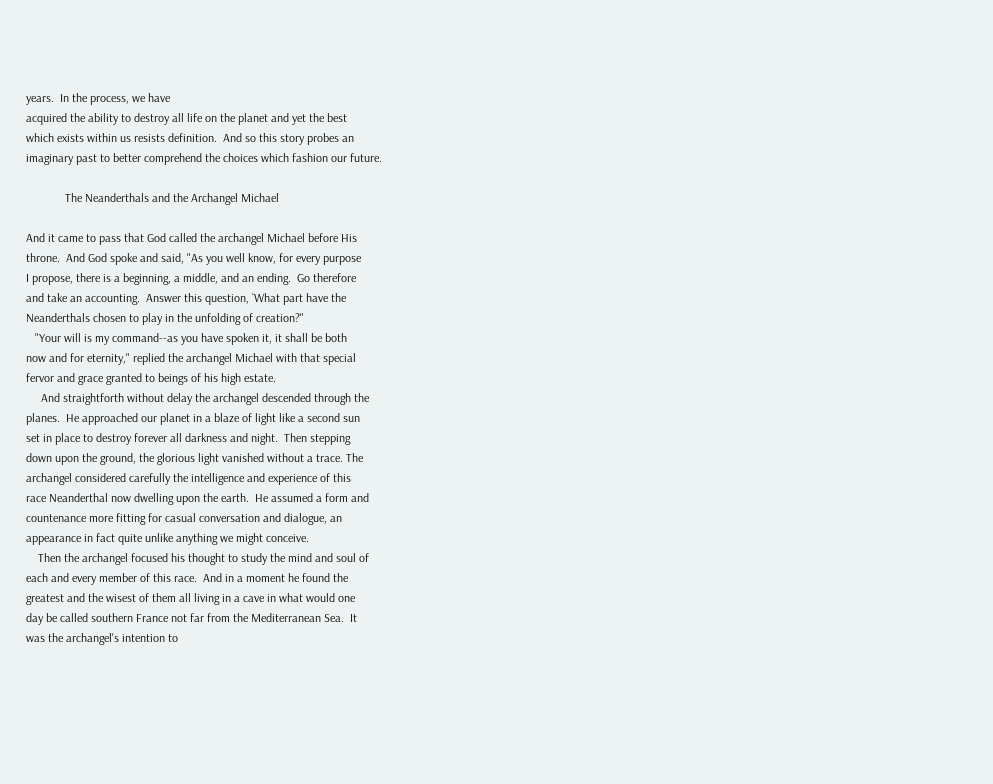years.  In the process, we have
acquired the ability to destroy all life on the planet and yet the best
which exists within us resists definition.  And so this story probes an
imaginary past to better comprehend the choices which fashion our future.

             The Neanderthals and the Archangel Michael

And it came to pass that God called the archangel Michael before His
throne.  And God spoke and said, "As you well know, for every purpose
I propose, there is a beginning, a middle, and an ending.  Go therefore
and take an accounting.  Answer this question, `What part have the
Neanderthals chosen to play in the unfolding of creation?"
   "Your will is my command--as you have spoken it, it shall be both
now and for eternity," replied the archangel Michael with that special
fervor and grace granted to beings of his high estate.
     And straightforth without delay the archangel descended through the
planes.  He approached our planet in a blaze of light like a second sun
set in place to destroy forever all darkness and night.  Then stepping
down upon the ground, the glorious light vanished without a trace. The
archangel considered carefully the intelligence and experience of this
race Neanderthal now dwelling upon the earth.  He assumed a form and
countenance more fitting for casual conversation and dialogue, an
appearance in fact quite unlike anything we might conceive.
    Then the archangel focused his thought to study the mind and soul of
each and every member of this race.  And in a moment he found the
greatest and the wisest of them all living in a cave in what would one
day be called southern France not far from the Mediterranean Sea.  It
was the archangel's intention to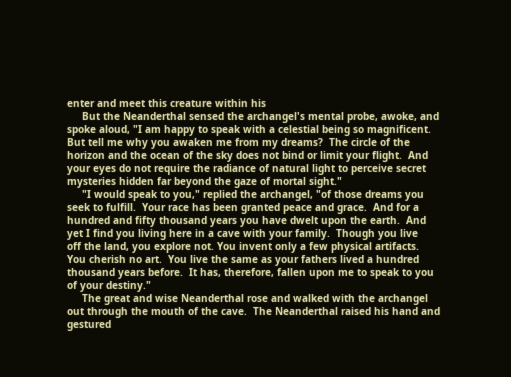enter and meet this creature within his
     But the Neanderthal sensed the archangel's mental probe, awoke, and
spoke aloud, "I am happy to speak with a celestial being so magnificent.
But tell me why you awaken me from my dreams?  The circle of the
horizon and the ocean of the sky does not bind or limit your flight.  And
your eyes do not require the radiance of natural light to perceive secret
mysteries hidden far beyond the gaze of mortal sight."
     "I would speak to you," replied the archangel, "of those dreams you
seek to fulfill.  Your race has been granted peace and grace.  And for a
hundred and fifty thousand years you have dwelt upon the earth.  And
yet I find you living here in a cave with your family.  Though you live
off the land, you explore not. You invent only a few physical artifacts.
You cherish no art.  You live the same as your fathers lived a hundred
thousand years before.  It has, therefore, fallen upon me to speak to you
of your destiny."
     The great and wise Neanderthal rose and walked with the archangel
out through the mouth of the cave.  The Neanderthal raised his hand and
gestured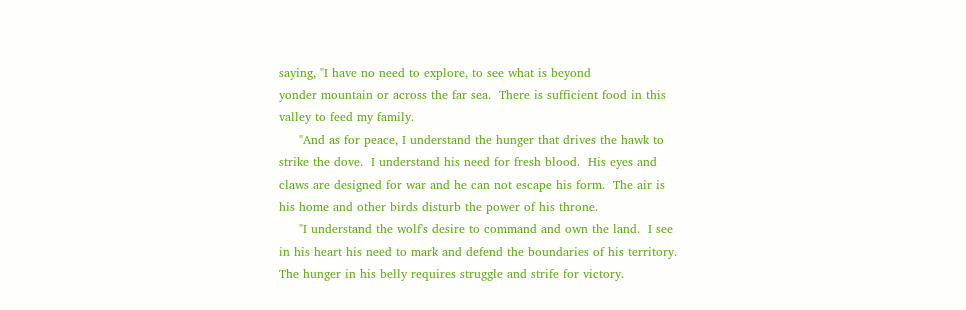saying, "I have no need to explore, to see what is beyond
yonder mountain or across the far sea.  There is sufficient food in this
valley to feed my family.
     "And as for peace, I understand the hunger that drives the hawk to
strike the dove.  I understand his need for fresh blood.  His eyes and
claws are designed for war and he can not escape his form.  The air is
his home and other birds disturb the power of his throne.
     "I understand the wolf's desire to command and own the land.  I see
in his heart his need to mark and defend the boundaries of his territory.
The hunger in his belly requires struggle and strife for victory.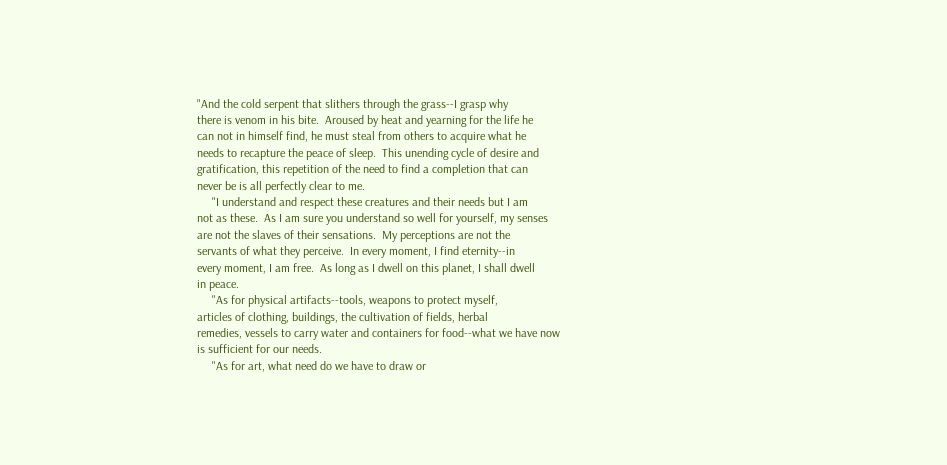"And the cold serpent that slithers through the grass--I grasp why
there is venom in his bite.  Aroused by heat and yearning for the life he
can not in himself find, he must steal from others to acquire what he
needs to recapture the peace of sleep.  This unending cycle of desire and
gratification, this repetition of the need to find a completion that can
never be is all perfectly clear to me.
     "I understand and respect these creatures and their needs but I am
not as these.  As I am sure you understand so well for yourself, my senses
are not the slaves of their sensations.  My perceptions are not the
servants of what they perceive.  In every moment, I find eternity--in
every moment, I am free.  As long as I dwell on this planet, I shall dwell
in peace.
     "As for physical artifacts--tools, weapons to protect myself,
articles of clothing, buildings, the cultivation of fields, herbal
remedies, vessels to carry water and containers for food--what we have now
is sufficient for our needs.
     "As for art, what need do we have to draw or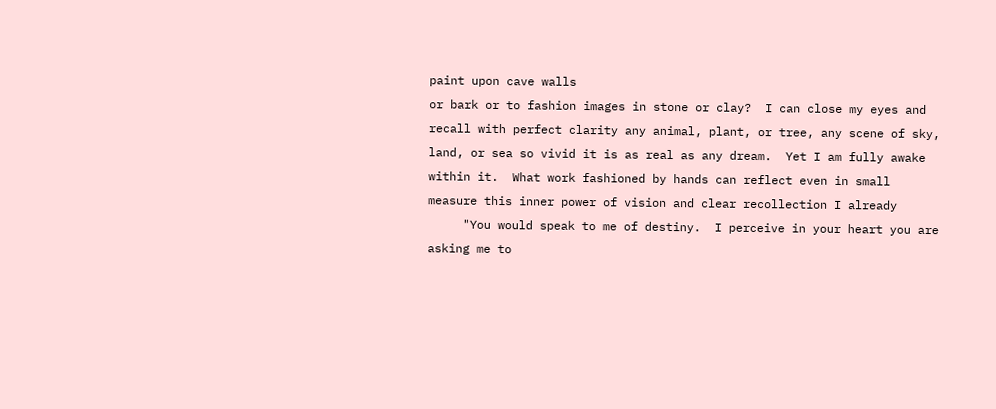paint upon cave walls
or bark or to fashion images in stone or clay?  I can close my eyes and
recall with perfect clarity any animal, plant, or tree, any scene of sky,
land, or sea so vivid it is as real as any dream.  Yet I am fully awake
within it.  What work fashioned by hands can reflect even in small
measure this inner power of vision and clear recollection I already
     "You would speak to me of destiny.  I perceive in your heart you are
asking me to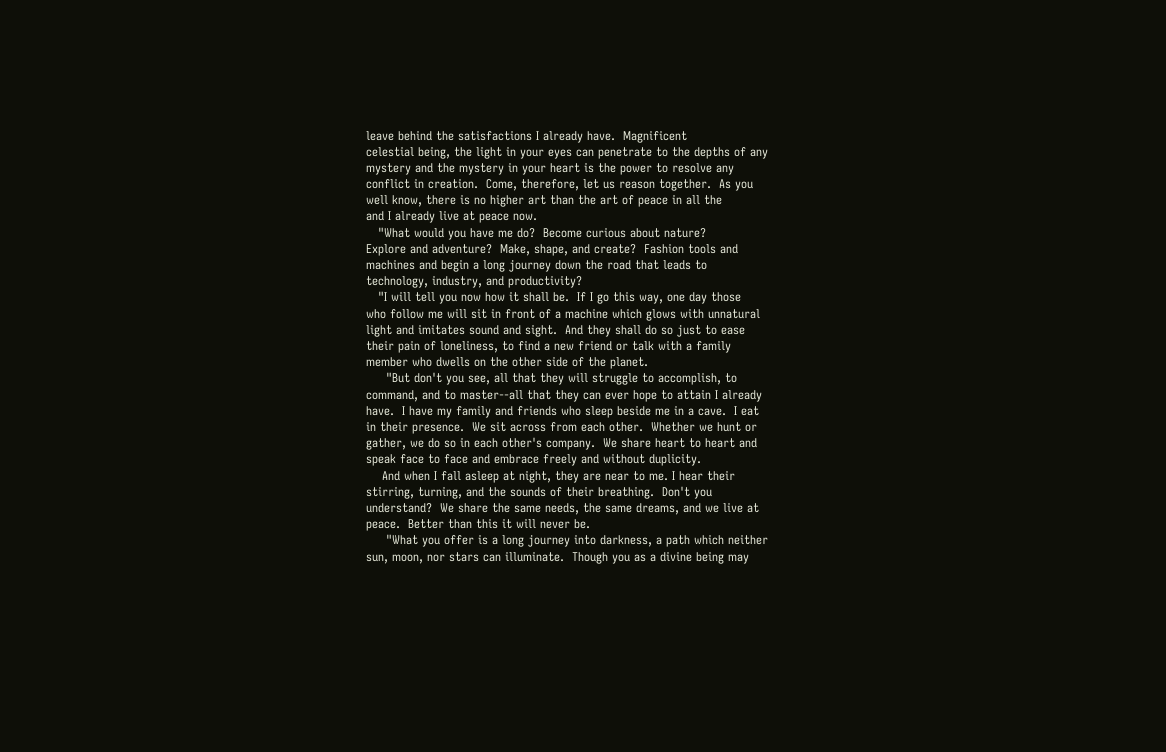leave behind the satisfactions I already have.  Magnificent
celestial being, the light in your eyes can penetrate to the depths of any
mystery and the mystery in your heart is the power to resolve any
conflict in creation.  Come, therefore, let us reason together.  As you
well know, there is no higher art than the art of peace in all the
and I already live at peace now.
   "What would you have me do?  Become curious about nature?
Explore and adventure?  Make, shape, and create?  Fashion tools and
machines and begin a long journey down the road that leads to
technology, industry, and productivity?
   "I will tell you now how it shall be.  If I go this way, one day those
who follow me will sit in front of a machine which glows with unnatural
light and imitates sound and sight.  And they shall do so just to ease
their pain of loneliness, to find a new friend or talk with a family
member who dwells on the other side of the planet.
     "But don't you see, all that they will struggle to accomplish, to
command, and to master--all that they can ever hope to attain I already
have.  I have my family and friends who sleep beside me in a cave.  I eat
in their presence.  We sit across from each other.  Whether we hunt or
gather, we do so in each other's company.  We share heart to heart and
speak face to face and embrace freely and without duplicity.
    And when I fall asleep at night, they are near to me. I hear their
stirring, turning, and the sounds of their breathing.  Don't you
understand?  We share the same needs, the same dreams, and we live at
peace.  Better than this it will never be.
     "What you offer is a long journey into darkness, a path which neither
sun, moon, nor stars can illuminate.  Though you as a divine being may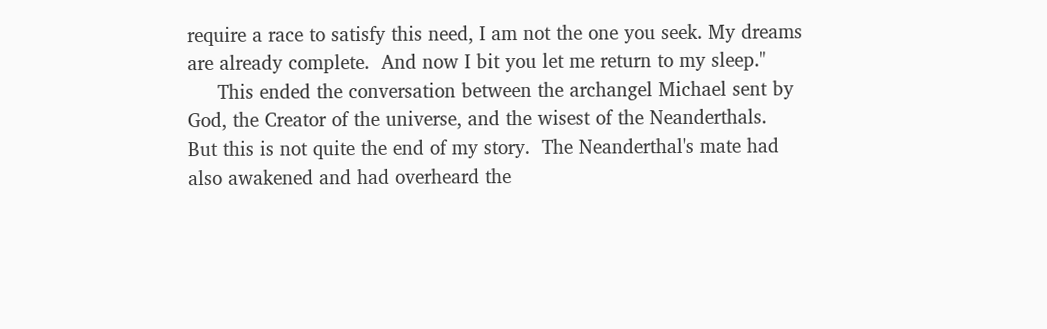require a race to satisfy this need, I am not the one you seek. My dreams
are already complete.  And now I bit you let me return to my sleep."
     This ended the conversation between the archangel Michael sent by
God, the Creator of the universe, and the wisest of the Neanderthals.
But this is not quite the end of my story.  The Neanderthal's mate had
also awakened and had overheard the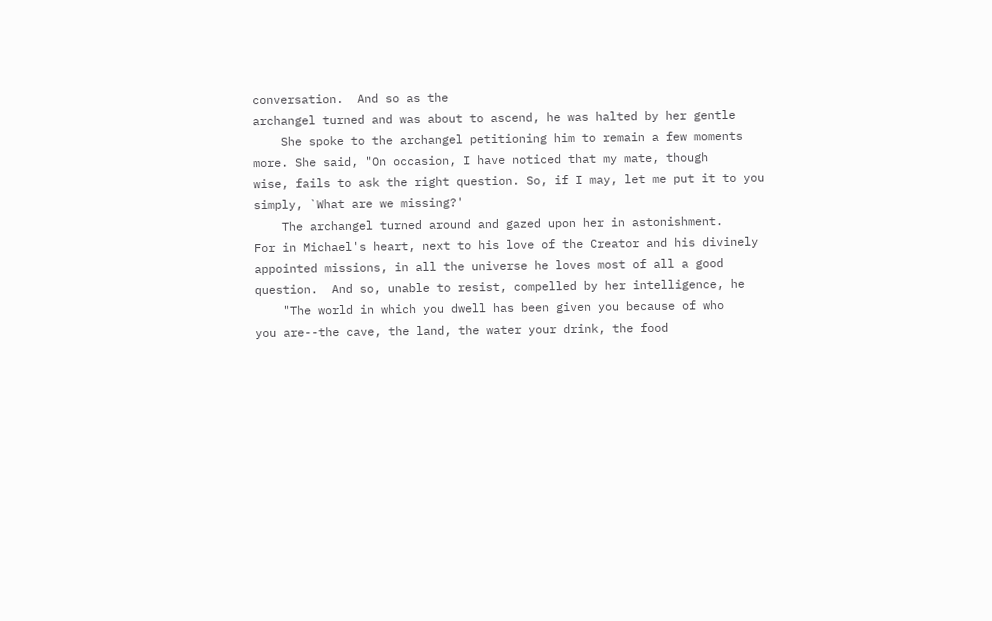conversation.  And so as the
archangel turned and was about to ascend, he was halted by her gentle
    She spoke to the archangel petitioning him to remain a few moments
more. She said, "On occasion, I have noticed that my mate, though
wise, fails to ask the right question. So, if I may, let me put it to you
simply, `What are we missing?'
    The archangel turned around and gazed upon her in astonishment.
For in Michael's heart, next to his love of the Creator and his divinely
appointed missions, in all the universe he loves most of all a good
question.  And so, unable to resist, compelled by her intelligence, he
    "The world in which you dwell has been given you because of who
you are--the cave, the land, the water your drink, the food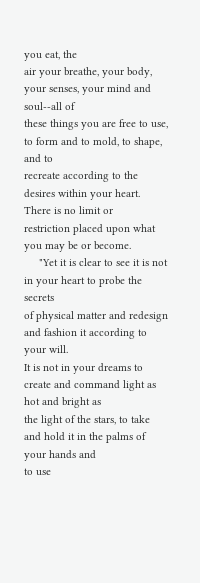you eat, the
air your breathe, your body, your senses, your mind and soul--all of
these things you are free to use, to form and to mold, to shape, and to
recreate according to the desires within your heart.  There is no limit or
restriction placed upon what you may be or become.
     "Yet it is clear to see it is not in your heart to probe the secrets
of physical matter and redesign and fashion it according to your will.
It is not in your dreams to create and command light as hot and bright as
the light of the stars, to take and hold it in the palms of your hands and
to use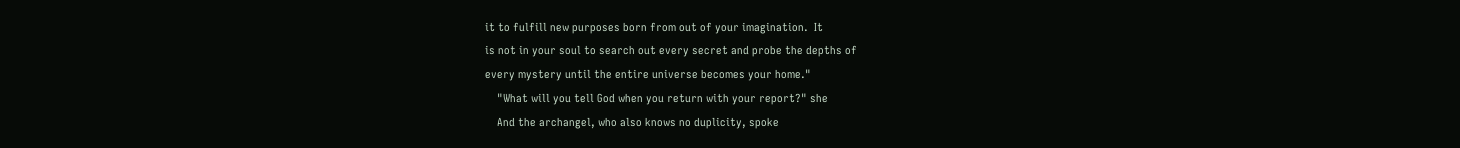it to fulfill new purposes born from out of your imagination.  It
is not in your soul to search out every secret and probe the depths of
every mystery until the entire universe becomes your home."
    "What will you tell God when you return with your report?" she
    And the archangel, who also knows no duplicity, spoke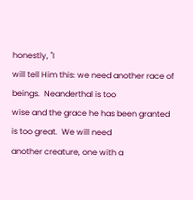honestly, "I
will tell Him this: we need another race of beings.  Neanderthal is too
wise and the grace he has been granted is too great.  We will need
another creature, one with a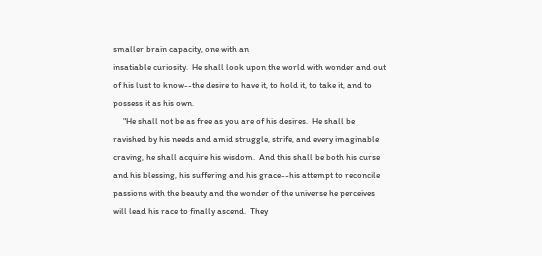smaller brain capacity, one with an
insatiable curiosity.  He shall look upon the world with wonder and out
of his lust to know--the desire to have it, to hold it, to take it, and to
possess it as his own.
     "He shall not be as free as you are of his desires.  He shall be
ravished by his needs and amid struggle, strife, and every imaginable
craving, he shall acquire his wisdom.  And this shall be both his curse
and his blessing, his suffering and his grace--his attempt to reconcile
passions with the beauty and the wonder of the universe he perceives
will lead his race to finally ascend.  They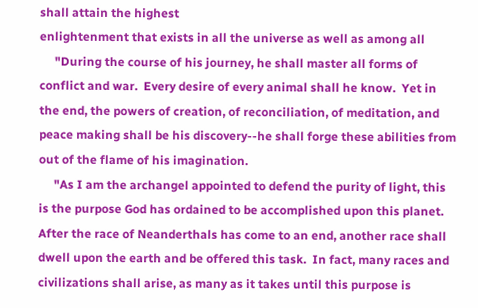shall attain the highest
enlightenment that exists in all the universe as well as among all
     "During the course of his journey, he shall master all forms of
conflict and war.  Every desire of every animal shall he know.  Yet in
the end, the powers of creation, of reconciliation, of meditation, and
peace making shall be his discovery--he shall forge these abilities from
out of the flame of his imagination.
     "As I am the archangel appointed to defend the purity of light, this
is the purpose God has ordained to be accomplished upon this planet.
After the race of Neanderthals has come to an end, another race shall
dwell upon the earth and be offered this task.  In fact, many races and
civilizations shall arise, as many as it takes until this purpose is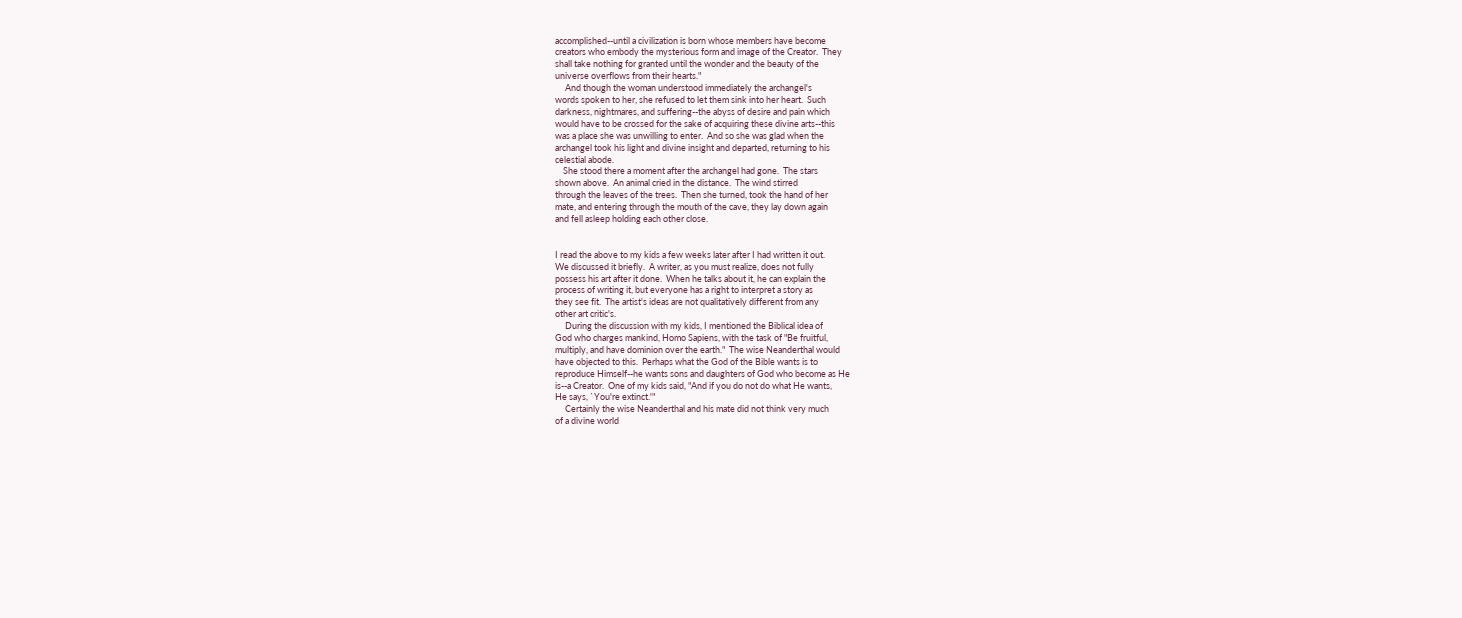accomplished--until a civilization is born whose members have become
creators who embody the mysterious form and image of the Creator.  They
shall take nothing for granted until the wonder and the beauty of the
universe overflows from their hearts."
     And though the woman understood immediately the archangel's
words spoken to her, she refused to let them sink into her heart.  Such
darkness, nightmares, and suffering--the abyss of desire and pain which
would have to be crossed for the sake of acquiring these divine arts--this
was a place she was unwilling to enter.  And so she was glad when the
archangel took his light and divine insight and departed, returning to his
celestial abode.
    She stood there a moment after the archangel had gone.  The stars
shown above.  An animal cried in the distance.  The wind stirred
through the leaves of the trees.  Then she turned, took the hand of her
mate, and entering through the mouth of the cave, they lay down again
and fell asleep holding each other close.


I read the above to my kids a few weeks later after I had written it out.
We discussed it briefly.  A writer, as you must realize, does not fully
possess his art after it done.  When he talks about it, he can explain the
process of writing it, but everyone has a right to interpret a story as
they see fit.  The artist's ideas are not qualitatively different from any
other art critic's.
     During the discussion with my kids, I mentioned the Biblical idea of
God who charges mankind, Homo Sapiens, with the task of "Be fruitful,
multiply, and have dominion over the earth."  The wise Neanderthal would
have objected to this.  Perhaps what the God of the Bible wants is to
reproduce Himself--he wants sons and daughters of God who become as He
is--a Creator.  One of my kids said, "And if you do not do what He wants,
He says, `You're extinct.'"
     Certainly the wise Neanderthal and his mate did not think very much
of a divine world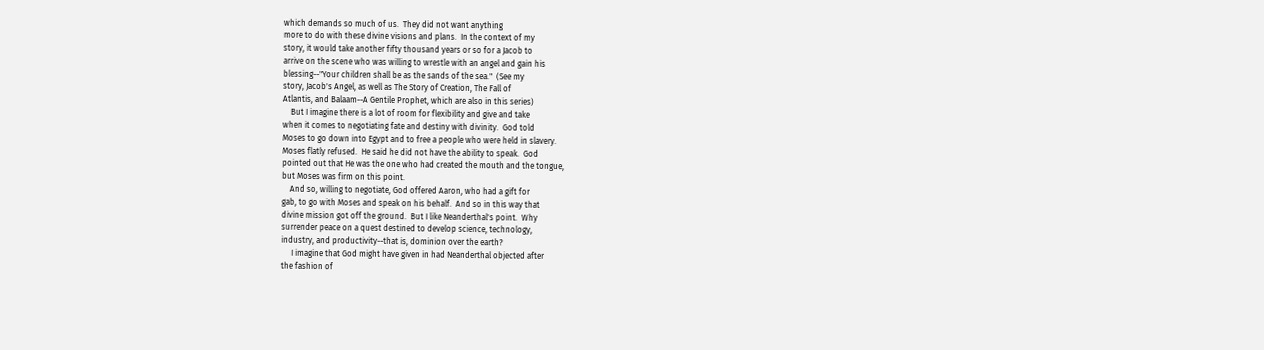which demands so much of us.  They did not want anything
more to do with these divine visions and plans.  In the context of my
story, it would take another fifty thousand years or so for a Jacob to
arrive on the scene who was willing to wrestle with an angel and gain his
blessing--"Your children shall be as the sands of the sea."  (See my
story, Jacob's Angel, as well as The Story of Creation, The Fall of
Atlantis, and Balaam--A Gentile Prophet, which are also in this series)
    But I imagine there is a lot of room for flexibility and give and take
when it comes to negotiating fate and destiny with divinity.  God told
Moses to go down into Egypt and to free a people who were held in slavery.
Moses flatly refused.  He said he did not have the ability to speak.  God
pointed out that He was the one who had created the mouth and the tongue,
but Moses was firm on this point.
    And so, willing to negotiate, God offered Aaron, who had a gift for
gab, to go with Moses and speak on his behalf.  And so in this way that
divine mission got off the ground.  But I like Neanderthal's point.  Why
surrender peace on a quest destined to develop science, technology,
industry, and productivity--that is, dominion over the earth?
     I imagine that God might have given in had Neanderthal objected after
the fashion of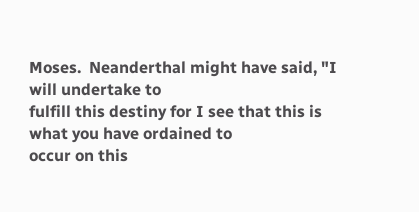Moses.  Neanderthal might have said, "I will undertake to
fulfill this destiny for I see that this is what you have ordained to
occur on this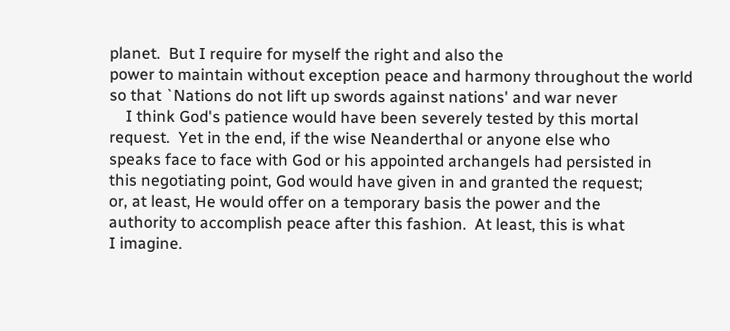planet.  But I require for myself the right and also the
power to maintain without exception peace and harmony throughout the world
so that `Nations do not lift up swords against nations' and war never
    I think God's patience would have been severely tested by this mortal
request.  Yet in the end, if the wise Neanderthal or anyone else who
speaks face to face with God or his appointed archangels had persisted in
this negotiating point, God would have given in and granted the request;
or, at least, He would offer on a temporary basis the power and the
authority to accomplish peace after this fashion.  At least, this is what
I imagine.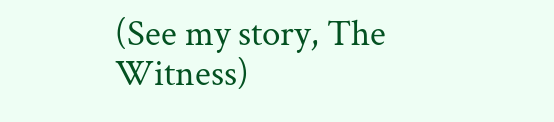(See my story, The Witness)